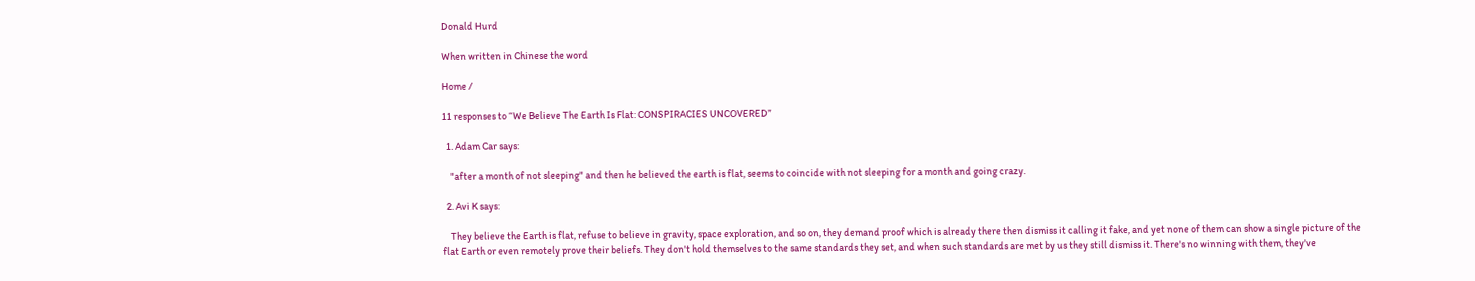Donald Hurd

When written in Chinese the word

Home /

11 responses to “We Believe The Earth Is Flat: CONSPIRACIES UNCOVERED”

  1. Adam Car says:

    "after a month of not sleeping" and then he believed the earth is flat, seems to coincide with not sleeping for a month and going crazy.

  2. Avi K says:

    They believe the Earth is flat, refuse to believe in gravity, space exploration, and so on, they demand proof which is already there then dismiss it calling it fake, and yet none of them can show a single picture of the flat Earth or even remotely prove their beliefs. They don't hold themselves to the same standards they set, and when such standards are met by us they still dismiss it. There's no winning with them, they've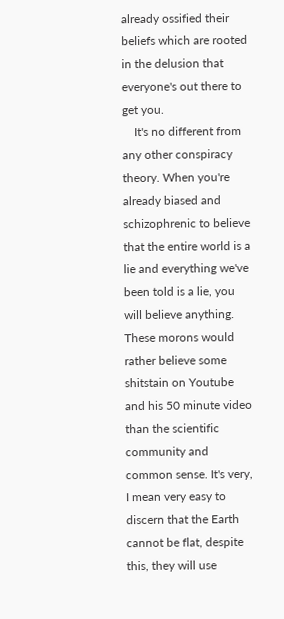already ossified their beliefs which are rooted in the delusion that everyone's out there to get you.
    It's no different from any other conspiracy theory. When you're already biased and schizophrenic to believe that the entire world is a lie and everything we've been told is a lie, you will believe anything. These morons would rather believe some shitstain on Youtube and his 50 minute video than the scientific community and common sense. It's very, I mean very easy to discern that the Earth cannot be flat, despite this, they will use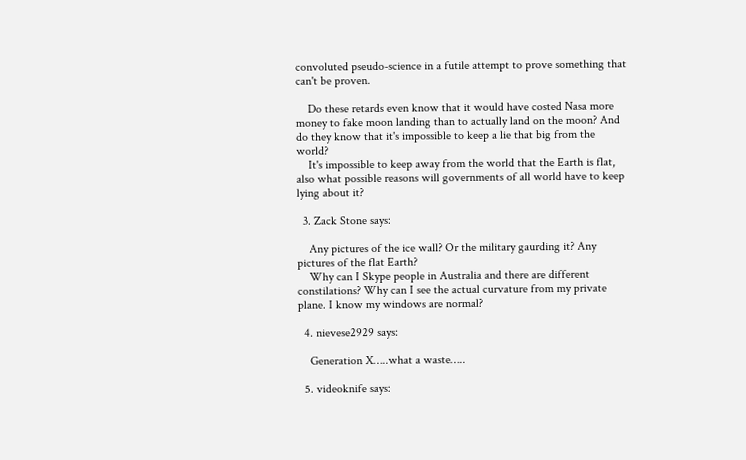convoluted pseudo-science in a futile attempt to prove something that can't be proven.

    Do these retards even know that it would have costed Nasa more money to fake moon landing than to actually land on the moon? And do they know that it's impossible to keep a lie that big from the world?
    It's impossible to keep away from the world that the Earth is flat, also what possible reasons will governments of all world have to keep lying about it?

  3. Zack Stone says:

    Any pictures of the ice wall? Or the military gaurding it? Any pictures of the flat Earth?
    Why can I Skype people in Australia and there are different constilations? Why can I see the actual curvature from my private plane. I know my windows are normal?

  4. nievese2929 says:

    Generation X…..what a waste…..

  5. videoknife says: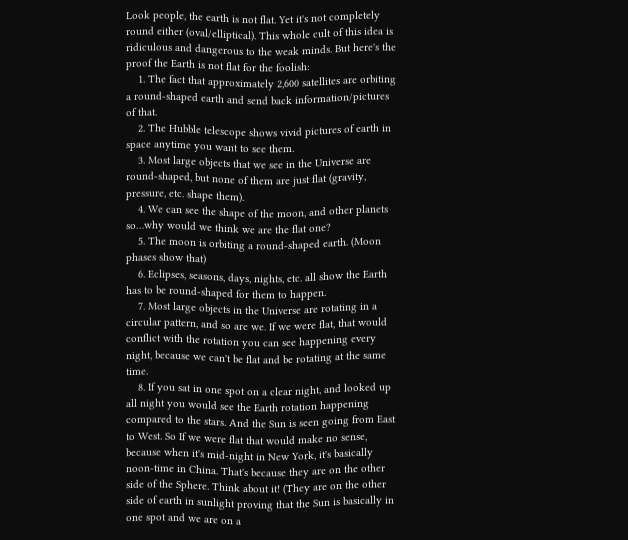Look people, the earth is not flat. Yet it's not completely round either (oval/elliptical). This whole cult of this idea is ridiculous and dangerous to the weak minds. But here's the proof the Earth is not flat for the foolish:
    1. The fact that approximately 2,600 satellites are orbiting a round-shaped earth and send back information/pictures of that.
    2. The Hubble telescope shows vivid pictures of earth in space anytime you want to see them.
    3. Most large objects that we see in the Universe are round-shaped, but none of them are just flat (gravity, pressure, etc. shape them).
    4. We can see the shape of the moon, and other planets so…why would we think we are the flat one?
    5. The moon is orbiting a round-shaped earth. (Moon phases show that)
    6. Eclipses, seasons, days, nights, etc. all show the Earth has to be round-shaped for them to happen.
    7. Most large objects in the Universe are rotating in a circular pattern, and so are we. If we were flat, that would conflict with the rotation you can see happening every night, because we can't be flat and be rotating at the same time.
    8. If you sat in one spot on a clear night, and looked up all night you would see the Earth rotation happening compared to the stars. And the Sun is seen going from East to West. So If we were flat that would make no sense, because when it's mid-night in New York, it's basically noon-time in China. That's because they are on the other side of the Sphere. Think about it! (They are on the other side of earth in sunlight proving that the Sun is basically in one spot and we are on a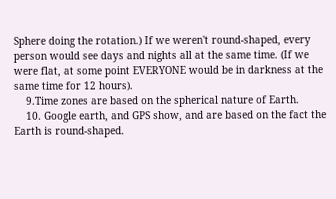Sphere doing the rotation.) If we weren't round-shaped, every person would see days and nights all at the same time. (If we were flat, at some point EVERYONE would be in darkness at the same time for 12 hours).
    9.Time zones are based on the spherical nature of Earth.
    10. Google earth, and GPS show, and are based on the fact the Earth is round-shaped.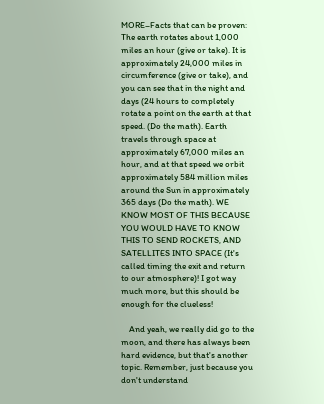MORE–Facts that can be proven: The earth rotates about 1,000 miles an hour (give or take). It is approximately 24,000 miles in circumference (give or take), and you can see that in the night and days (24 hours to completely rotate a point on the earth at that speed. (Do the math). Earth travels through space at approximately 67,000 miles an hour, and at that speed we orbit approximately 584 million miles around the Sun in approximately 365 days (Do the math). WE KNOW MOST OF THIS BECAUSE YOU WOULD HAVE TO KNOW THIS TO SEND ROCKETS, AND SATELLITES INTO SPACE (It's called timing the exit and return to our atmosphere)! I got way much more, but this should be enough for the clueless!

    And yeah, we really did go to the moon, and there has always been hard evidence, but that's another topic. Remember, just because you don't understand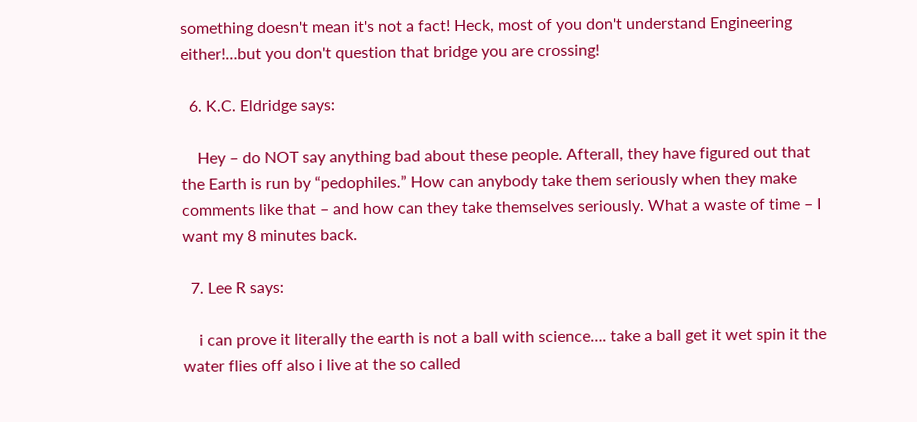something doesn't mean it's not a fact! Heck, most of you don't understand Engineering either!…but you don't question that bridge you are crossing!

  6. K.C. Eldridge says:

    Hey – do NOT say anything bad about these people. Afterall, they have figured out that the Earth is run by “pedophiles.” How can anybody take them seriously when they make comments like that – and how can they take themselves seriously. What a waste of time – I want my 8 minutes back.

  7. Lee R says:

    i can prove it literally the earth is not a ball with science…. take a ball get it wet spin it the water flies off also i live at the so called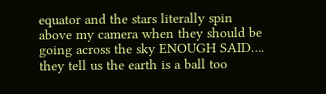equator and the stars literally spin above my camera when they should be going across the sky ENOUGH SAID…. they tell us the earth is a ball too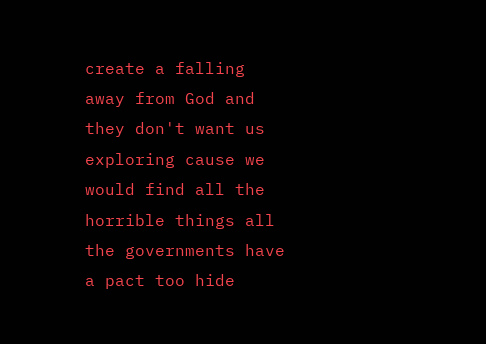create a falling away from God and they don't want us exploring cause we would find all the horrible things all the governments have a pact too hide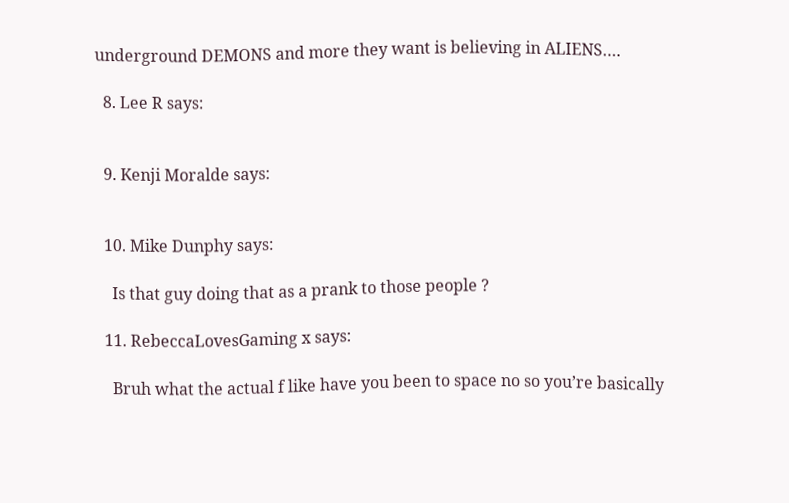underground DEMONS and more they want is believing in ALIENS….

  8. Lee R says:


  9. Kenji Moralde says:


  10. Mike Dunphy says:

    Is that guy doing that as a prank to those people ?

  11. RebeccaLovesGaming x says:

    Bruh what the actual f like have you been to space no so you’re basically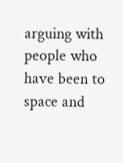arguing with people who have been to space and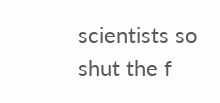scientists so shut the f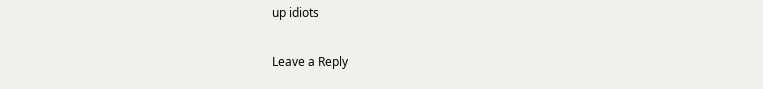up idiots

Leave a Reply